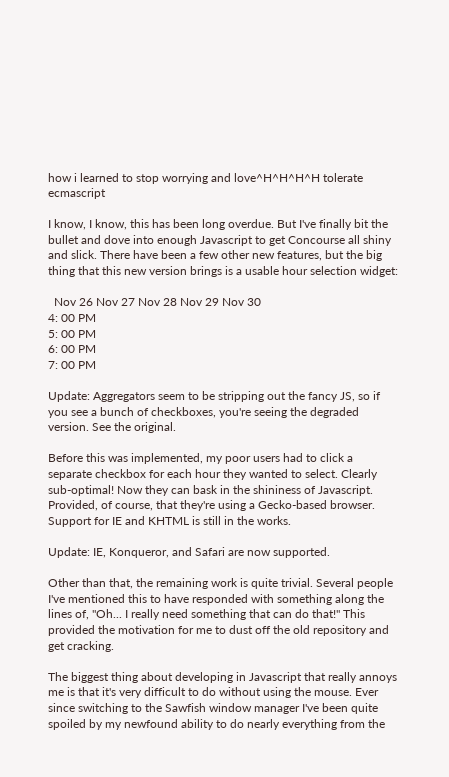how i learned to stop worrying and love^H^H^H^H tolerate ecmascript

I know, I know, this has been long overdue. But I've finally bit the bullet and dove into enough Javascript to get Concourse all shiny and slick. There have been a few other new features, but the big thing that this new version brings is a usable hour selection widget:

  Nov 26 Nov 27 Nov 28 Nov 29 Nov 30
4: 00 PM
5: 00 PM
6: 00 PM
7: 00 PM

Update: Aggregators seem to be stripping out the fancy JS, so if you see a bunch of checkboxes, you're seeing the degraded version. See the original.

Before this was implemented, my poor users had to click a separate checkbox for each hour they wanted to select. Clearly sub-optimal! Now they can bask in the shininess of Javascript. Provided, of course, that they're using a Gecko-based browser. Support for IE and KHTML is still in the works.

Update: IE, Konqueror, and Safari are now supported.

Other than that, the remaining work is quite trivial. Several people I've mentioned this to have responded with something along the lines of, "Oh... I really need something that can do that!" This provided the motivation for me to dust off the old repository and get cracking.

The biggest thing about developing in Javascript that really annoys me is that it's very difficult to do without using the mouse. Ever since switching to the Sawfish window manager I've been quite spoiled by my newfound ability to do nearly everything from the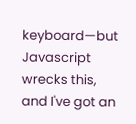keyboard—but Javascript wrecks this, and I've got an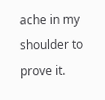ache in my shoulder to prove it.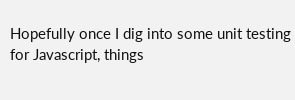Hopefully once I dig into some unit testing for Javascript, things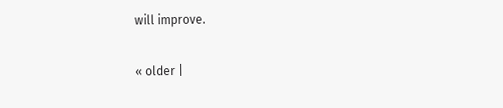will improve.

« older |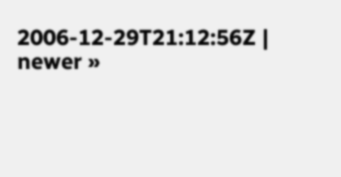2006-12-29T21:12:56Z | newer »